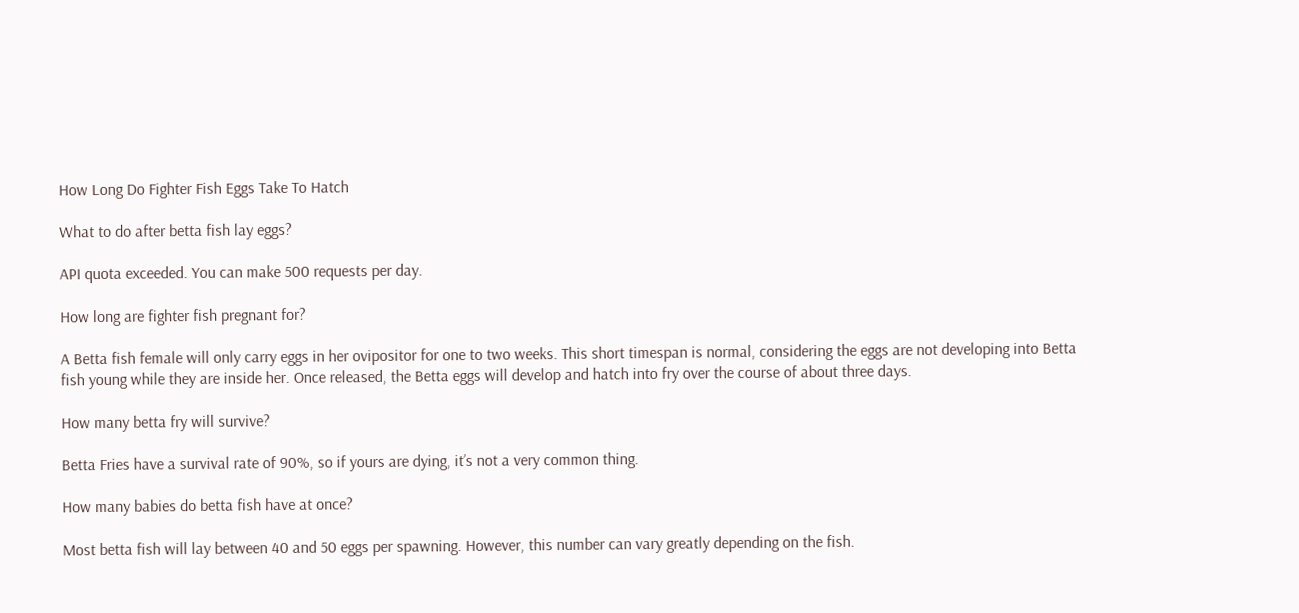How Long Do Fighter Fish Eggs Take To Hatch

What to do after betta fish lay eggs?

API quota exceeded. You can make 500 requests per day.

How long are fighter fish pregnant for?

A Betta fish female will only carry eggs in her ovipositor for one to two weeks. This short timespan is normal, considering the eggs are not developing into Betta fish young while they are inside her. Once released, the Betta eggs will develop and hatch into fry over the course of about three days.

How many betta fry will survive?

Betta Fries have a survival rate of 90%, so if yours are dying, it’s not a very common thing.

How many babies do betta fish have at once?

Most betta fish will lay between 40 and 50 eggs per spawning. However, this number can vary greatly depending on the fish.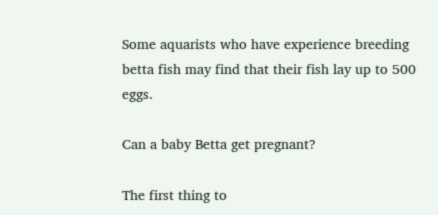Some aquarists who have experience breeding betta fish may find that their fish lay up to 500 eggs.

Can a baby Betta get pregnant?

The first thing to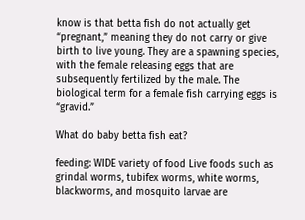know is that betta fish do not actually get “pregnant,” meaning they do not carry or give birth to live young. They are a spawning species, with the female releasing eggs that are subsequently fertilized by the male. The biological term for a female fish carrying eggs is “gravid.”

What do baby betta fish eat?

feeding: WIDE variety of food Live foods such as grindal worms, tubifex worms, white worms, blackworms, and mosquito larvae are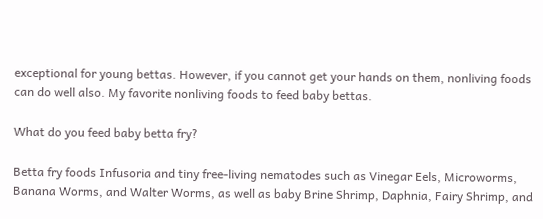exceptional for young bettas. However, if you cannot get your hands on them, nonliving foods can do well also. My favorite nonliving foods to feed baby bettas.

What do you feed baby betta fry?

Betta fry foods Infusoria and tiny free-living nematodes such as Vinegar Eels, Microworms, Banana Worms, and Walter Worms, as well as baby Brine Shrimp, Daphnia, Fairy Shrimp, and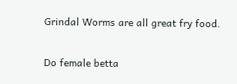Grindal Worms are all great fry food.

Do female betta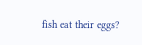fish eat their eggs?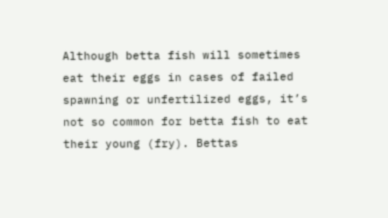Although betta fish will sometimes eat their eggs in cases of failed spawning or unfertilized eggs, it’s not so common for betta fish to eat their young (fry). Bettas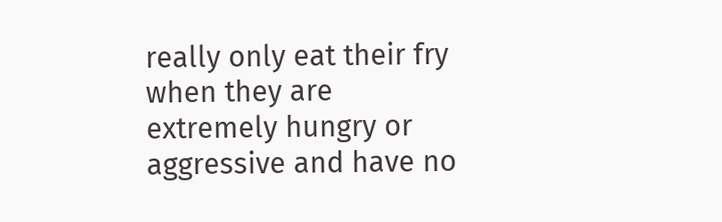really only eat their fry when they are extremely hungry or aggressive and have no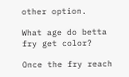other option.

What age do betta fry get color?

Once the fry reach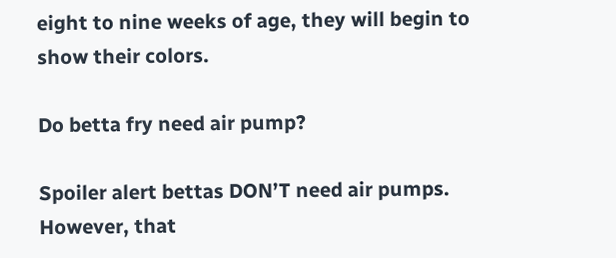eight to nine weeks of age, they will begin to show their colors.

Do betta fry need air pump?

Spoiler alert bettas DON’T need air pumps. However, that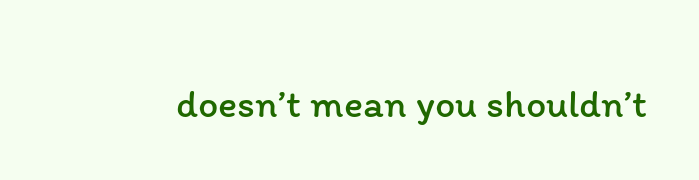doesn’t mean you shouldn’t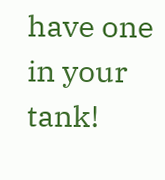have one in your tank!